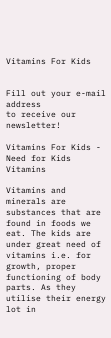Vitamins For Kids


Fill out your e-mail address
to receive our newsletter!

Vitamins For Kids - Need for Kids Vitamins

Vitamins and minerals are substances that are found in foods we eat. The kids are under great need of vitamins i.e. for growth, proper functioning of body parts. As they utilise their energy lot in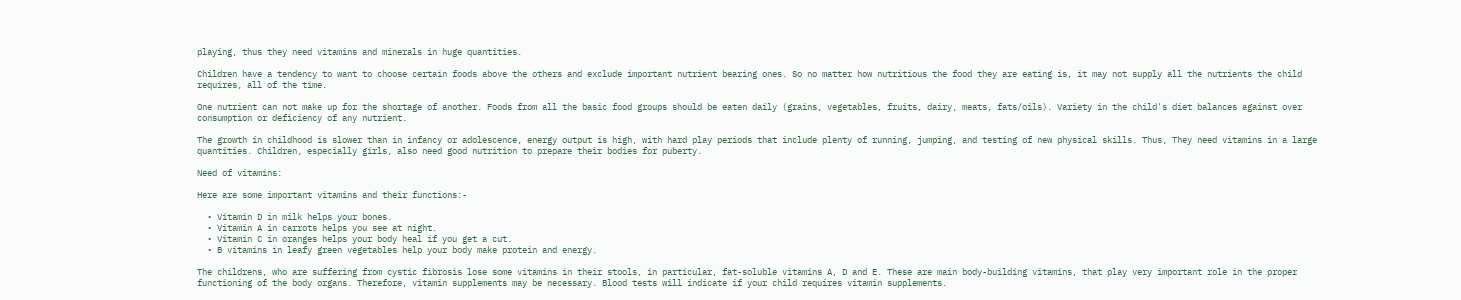playing, thus they need vitamins and minerals in huge quantities.

Children have a tendency to want to choose certain foods above the others and exclude important nutrient bearing ones. So no matter how nutritious the food they are eating is, it may not supply all the nutrients the child requires, all of the time.

One nutrient can not make up for the shortage of another. Foods from all the basic food groups should be eaten daily (grains, vegetables, fruits, dairy, meats, fats/oils). Variety in the child's diet balances against over consumption or deficiency of any nutrient.

The growth in childhood is slower than in infancy or adolescence, energy output is high, with hard play periods that include plenty of running, jumping, and testing of new physical skills. Thus, They need vitamins in a large quantities. Children, especially girls, also need good nutrition to prepare their bodies for puberty.

Need of vitamins:

Here are some important vitamins and their functions:-

  • Vitamin D in milk helps your bones.
  • Vitamin A in carrots helps you see at night.
  • Vitamin C in oranges helps your body heal if you get a cut.
  • B vitamins in leafy green vegetables help your body make protein and energy.

The childrens, who are suffering from cystic fibrosis lose some vitamins in their stools, in particular, fat-soluble vitamins A, D and E. These are main body-building vitamins, that play very important role in the proper functioning of the body organs. Therefore, vitamin supplements may be necessary. Blood tests will indicate if your child requires vitamin supplements.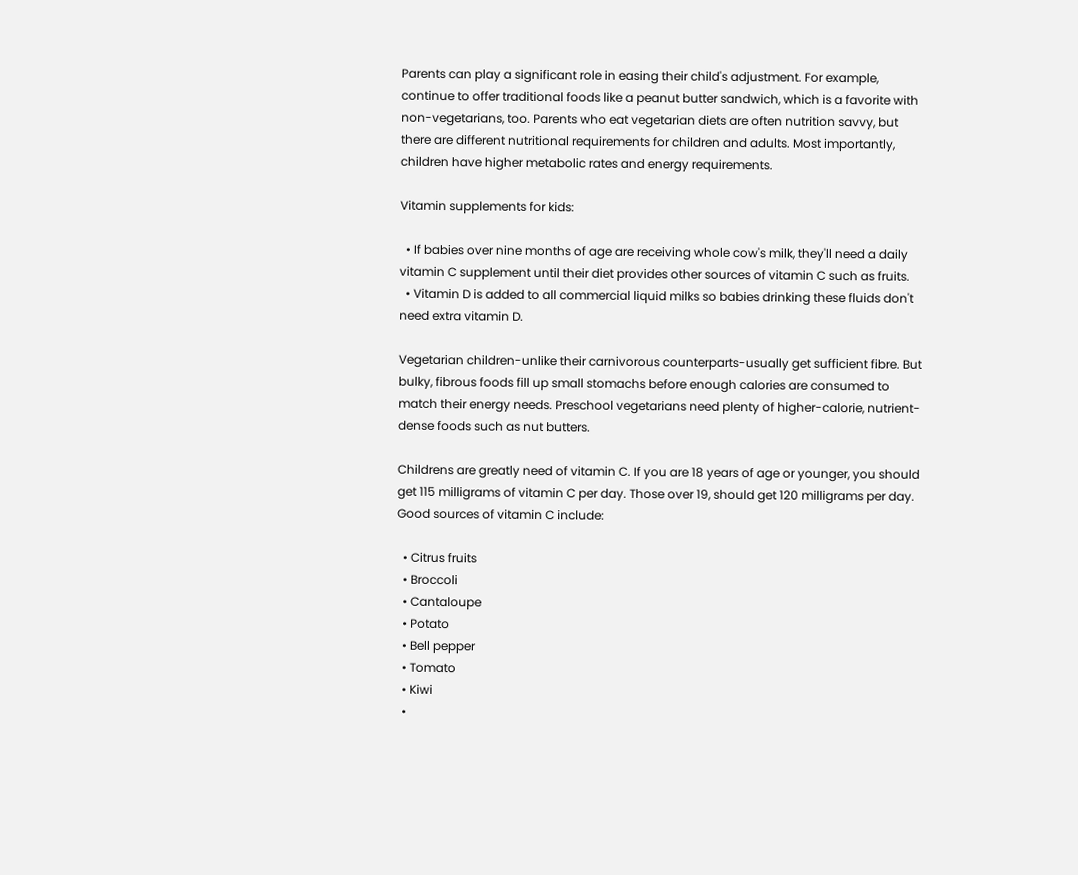Parents can play a significant role in easing their child's adjustment. For example, continue to offer traditional foods like a peanut butter sandwich, which is a favorite with non-vegetarians, too. Parents who eat vegetarian diets are often nutrition savvy, but there are different nutritional requirements for children and adults. Most importantly, children have higher metabolic rates and energy requirements.

Vitamin supplements for kids:

  • If babies over nine months of age are receiving whole cow's milk, they'll need a daily vitamin C supplement until their diet provides other sources of vitamin C such as fruits.
  • Vitamin D is added to all commercial liquid milks so babies drinking these fluids don't need extra vitamin D.

Vegetarian children-unlike their carnivorous counterparts-usually get sufficient fibre. But bulky, fibrous foods fill up small stomachs before enough calories are consumed to match their energy needs. Preschool vegetarians need plenty of higher-calorie, nutrient-dense foods such as nut butters.

Childrens are greatly need of vitamin C. If you are 18 years of age or younger, you should get 115 milligrams of vitamin C per day. Those over 19, should get 120 milligrams per day. Good sources of vitamin C include:

  • Citrus fruits
  • Broccoli
  • Cantaloupe
  • Potato
  • Bell pepper
  • Tomato
  • Kiwi
  •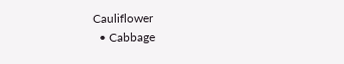Cauliflower
  • Cabbage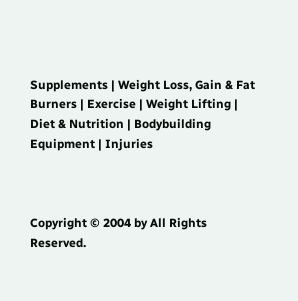Supplements | Weight Loss, Gain & Fat Burners | Exercise | Weight Lifting | Diet & Nutrition | Bodybuilding Equipment | Injuries



Copyright © 2004 by All Rights Reserved.